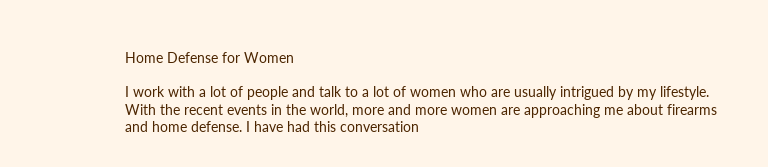Home Defense for Women

I work with a lot of people and talk to a lot of women who are usually intrigued by my lifestyle. With the recent events in the world, more and more women are approaching me about firearms and home defense. I have had this conversation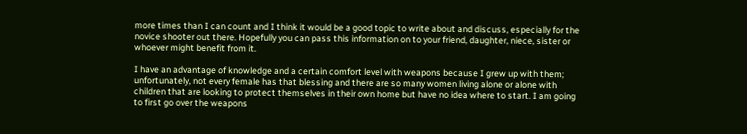more times than I can count and I think it would be a good topic to write about and discuss, especially for the novice shooter out there. Hopefully you can pass this information on to your friend, daughter, niece, sister or whoever might benefit from it.

I have an advantage of knowledge and a certain comfort level with weapons because I grew up with them; unfortunately, not every female has that blessing and there are so many women living alone or alone with children that are looking to protect themselves in their own home but have no idea where to start. I am going to first go over the weapons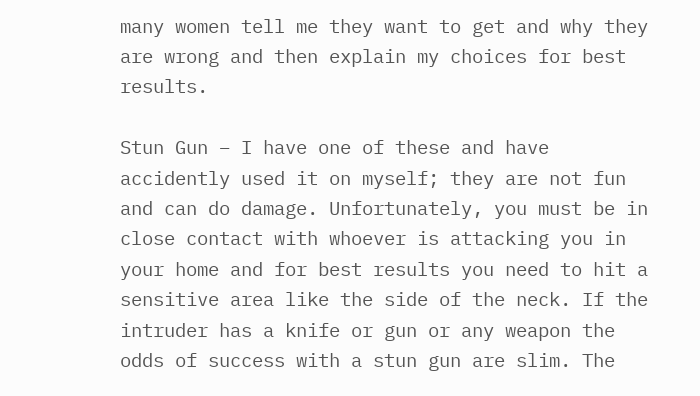many women tell me they want to get and why they are wrong and then explain my choices for best results.

Stun Gun – I have one of these and have accidently used it on myself; they are not fun and can do damage. Unfortunately, you must be in close contact with whoever is attacking you in your home and for best results you need to hit a sensitive area like the side of the neck. If the intruder has a knife or gun or any weapon the odds of success with a stun gun are slim. The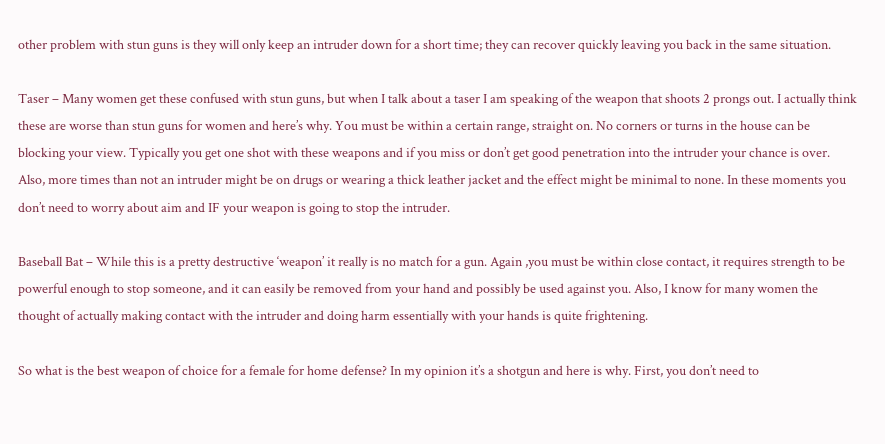other problem with stun guns is they will only keep an intruder down for a short time; they can recover quickly leaving you back in the same situation.

Taser – Many women get these confused with stun guns, but when I talk about a taser I am speaking of the weapon that shoots 2 prongs out. I actually think these are worse than stun guns for women and here’s why. You must be within a certain range, straight on. No corners or turns in the house can be blocking your view. Typically you get one shot with these weapons and if you miss or don’t get good penetration into the intruder your chance is over. Also, more times than not an intruder might be on drugs or wearing a thick leather jacket and the effect might be minimal to none. In these moments you don’t need to worry about aim and IF your weapon is going to stop the intruder.

Baseball Bat – While this is a pretty destructive ‘weapon’ it really is no match for a gun. Again ,you must be within close contact, it requires strength to be powerful enough to stop someone, and it can easily be removed from your hand and possibly be used against you. Also, I know for many women the thought of actually making contact with the intruder and doing harm essentially with your hands is quite frightening.

So what is the best weapon of choice for a female for home defense? In my opinion it’s a shotgun and here is why. First, you don’t need to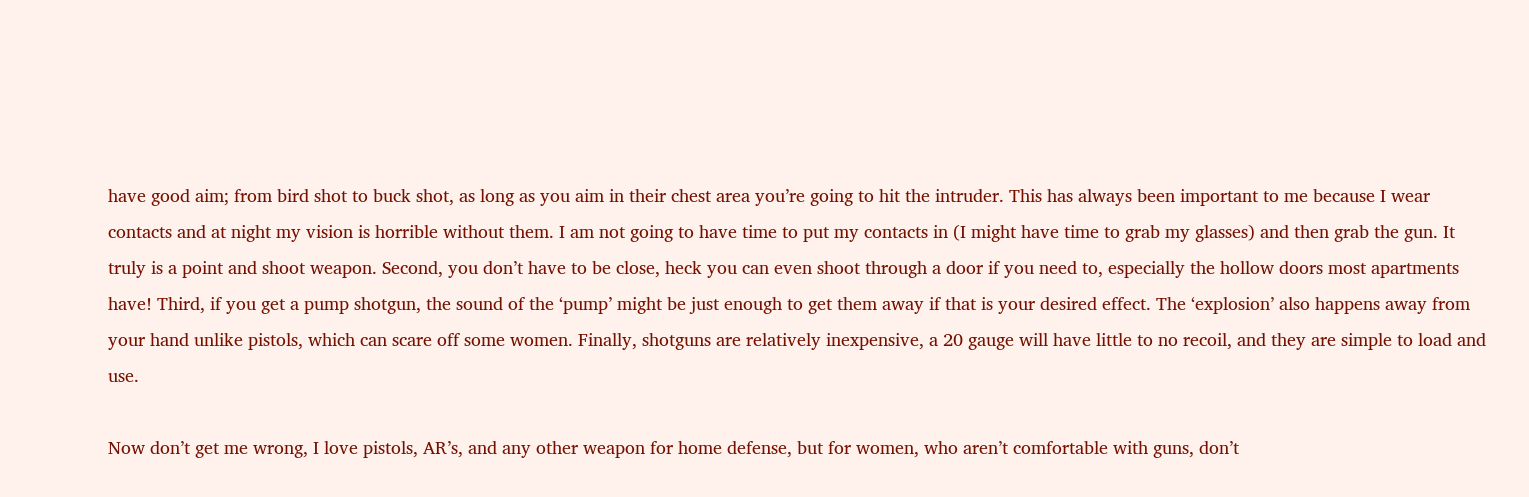have good aim; from bird shot to buck shot, as long as you aim in their chest area you’re going to hit the intruder. This has always been important to me because I wear contacts and at night my vision is horrible without them. I am not going to have time to put my contacts in (I might have time to grab my glasses) and then grab the gun. It truly is a point and shoot weapon. Second, you don’t have to be close, heck you can even shoot through a door if you need to, especially the hollow doors most apartments have! Third, if you get a pump shotgun, the sound of the ‘pump’ might be just enough to get them away if that is your desired effect. The ‘explosion’ also happens away from your hand unlike pistols, which can scare off some women. Finally, shotguns are relatively inexpensive, a 20 gauge will have little to no recoil, and they are simple to load and use.

Now don’t get me wrong, I love pistols, AR’s, and any other weapon for home defense, but for women, who aren’t comfortable with guns, don’t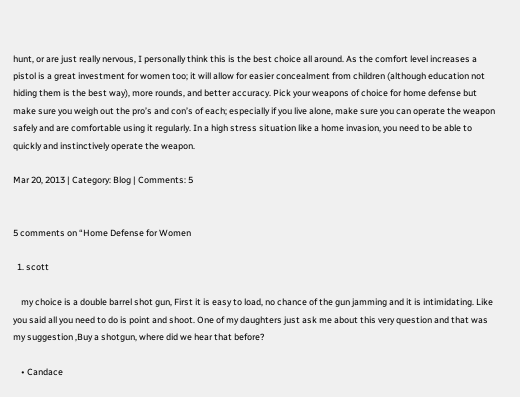hunt, or are just really nervous, I personally think this is the best choice all around. As the comfort level increases a pistol is a great investment for women too; it will allow for easier concealment from children (although education not hiding them is the best way), more rounds, and better accuracy. Pick your weapons of choice for home defense but make sure you weigh out the pro’s and con’s of each; especially if you live alone, make sure you can operate the weapon safely and are comfortable using it regularly. In a high stress situation like a home invasion, you need to be able to quickly and instinctively operate the weapon.

Mar 20, 2013 | Category: Blog | Comments: 5


5 comments on “Home Defense for Women

  1. scott

    my choice is a double barrel shot gun, First it is easy to load, no chance of the gun jamming and it is intimidating. Like you said all you need to do is point and shoot. One of my daughters just ask me about this very question and that was my suggestion ,Buy a shotgun, where did we hear that before?

    • Candace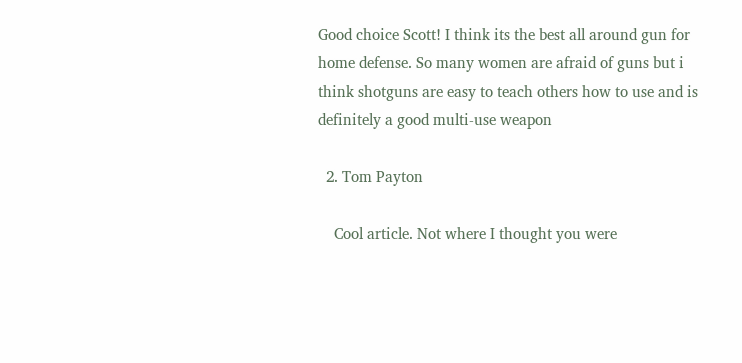Good choice Scott! I think its the best all around gun for home defense. So many women are afraid of guns but i think shotguns are easy to teach others how to use and is definitely a good multi-use weapon

  2. Tom Payton

    Cool article. Not where I thought you were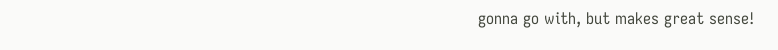gonna go with, but makes great sense!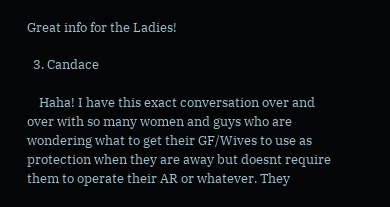Great info for the Ladies!

  3. Candace

    Haha! I have this exact conversation over and over with so many women and guys who are wondering what to get their GF/Wives to use as protection when they are away but doesnt require them to operate their AR or whatever. They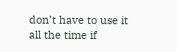don’t have to use it all the time if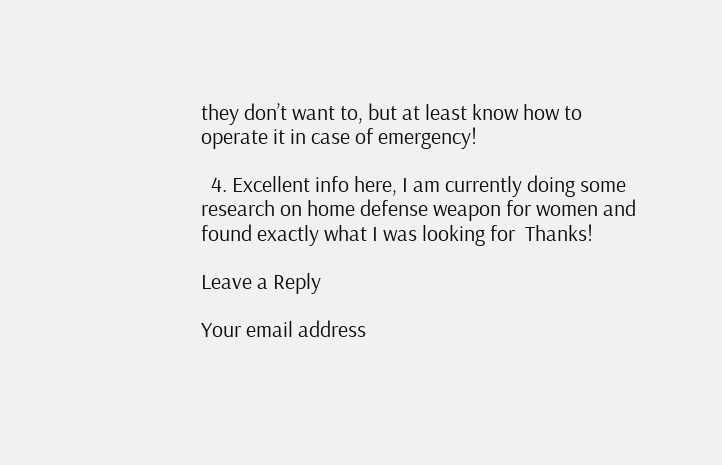they don’t want to, but at least know how to operate it in case of emergency!

  4. Excellent info here, I am currently doing some research on home defense weapon for women and found exactly what I was looking for  Thanks!

Leave a Reply

Your email address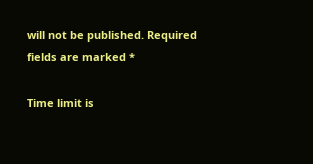will not be published. Required fields are marked *

Time limit is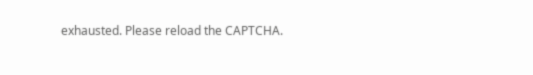exhausted. Please reload the CAPTCHA.